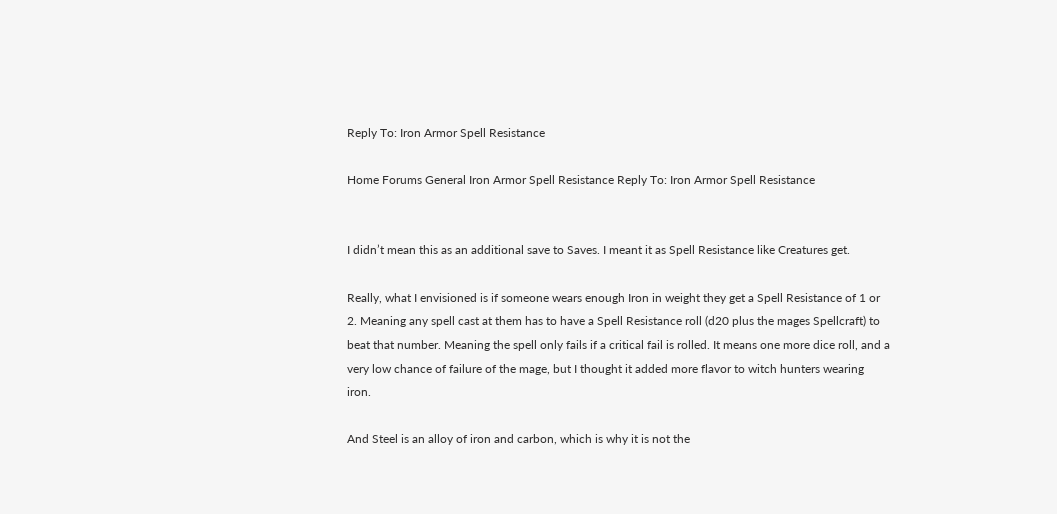Reply To: Iron Armor Spell Resistance

Home Forums General Iron Armor Spell Resistance Reply To: Iron Armor Spell Resistance


I didn’t mean this as an additional save to Saves. I meant it as Spell Resistance like Creatures get.

Really, what I envisioned is if someone wears enough Iron in weight they get a Spell Resistance of 1 or 2. Meaning any spell cast at them has to have a Spell Resistance roll (d20 plus the mages Spellcraft) to beat that number. Meaning the spell only fails if a critical fail is rolled. It means one more dice roll, and a very low chance of failure of the mage, but I thought it added more flavor to witch hunters wearing iron.

And Steel is an alloy of iron and carbon, which is why it is not the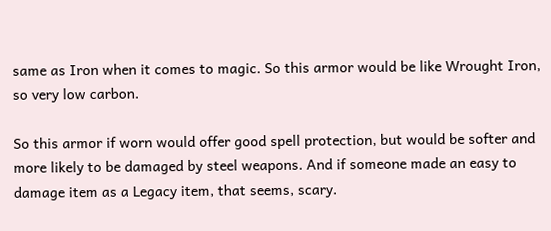same as Iron when it comes to magic. So this armor would be like Wrought Iron, so very low carbon.

So this armor if worn would offer good spell protection, but would be softer and more likely to be damaged by steel weapons. And if someone made an easy to damage item as a Legacy item, that seems, scary.